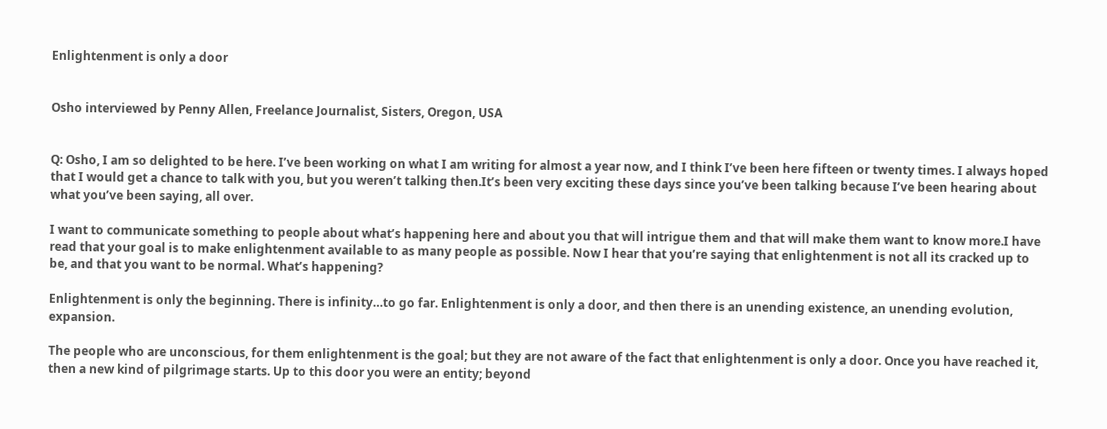Enlightenment is only a door


Osho interviewed by Penny Allen, Freelance Journalist, Sisters, Oregon, USA


Q: Osho, I am so delighted to be here. I’ve been working on what I am writing for almost a year now, and I think I’ve been here fifteen or twenty times. I always hoped that I would get a chance to talk with you, but you weren’t talking then.It’s been very exciting these days since you’ve been talking because I’ve been hearing about what you’ve been saying, all over.

I want to communicate something to people about what’s happening here and about you that will intrigue them and that will make them want to know more.I have read that your goal is to make enlightenment available to as many people as possible. Now I hear that you’re saying that enlightenment is not all its cracked up to be, and that you want to be normal. What’s happening?

Enlightenment is only the beginning. There is infinity…to go far. Enlightenment is only a door, and then there is an unending existence, an unending evolution, expansion.

The people who are unconscious, for them enlightenment is the goal; but they are not aware of the fact that enlightenment is only a door. Once you have reached it, then a new kind of pilgrimage starts. Up to this door you were an entity; beyond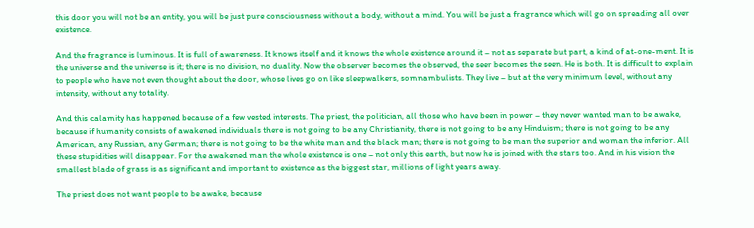this door you will not be an entity, you will be just pure consciousness without a body, without a mind. You will be just a fragrance which will go on spreading all over existence.

And the fragrance is luminous. It is full of awareness. It knows itself and it knows the whole existence around it – not as separate but part, a kind of at-one-ment. It is the universe and the universe is it; there is no division, no duality. Now the observer becomes the observed, the seer becomes the seen. He is both. It is difficult to explain to people who have not even thought about the door, whose lives go on like sleepwalkers, somnambulists. They live – but at the very minimum level, without any intensity, without any totality.

And this calamity has happened because of a few vested interests. The priest, the politician, all those who have been in power – they never wanted man to be awake, because if humanity consists of awakened individuals there is not going to be any Christianity, there is not going to be any Hinduism; there is not going to be any American, any Russian, any German; there is not going to be the white man and the black man; there is not going to be man the superior and woman the inferior. All these stupidities will disappear. For the awakened man the whole existence is one – not only this earth, but now he is joined with the stars too. And in his vision the smallest blade of grass is as significant and important to existence as the biggest star, millions of light years away.

The priest does not want people to be awake, because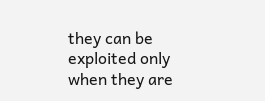they can be exploited only when they are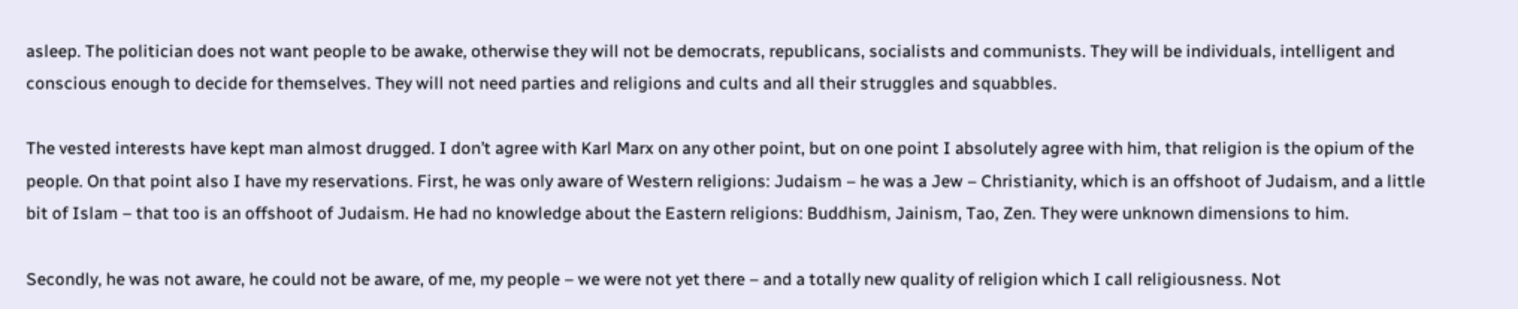asleep. The politician does not want people to be awake, otherwise they will not be democrats, republicans, socialists and communists. They will be individuals, intelligent and conscious enough to decide for themselves. They will not need parties and religions and cults and all their struggles and squabbles.

The vested interests have kept man almost drugged. I don’t agree with Karl Marx on any other point, but on one point I absolutely agree with him, that religion is the opium of the people. On that point also I have my reservations. First, he was only aware of Western religions: Judaism – he was a Jew – Christianity, which is an offshoot of Judaism, and a little bit of Islam – that too is an offshoot of Judaism. He had no knowledge about the Eastern religions: Buddhism, Jainism, Tao, Zen. They were unknown dimensions to him.

Secondly, he was not aware, he could not be aware, of me, my people – we were not yet there – and a totally new quality of religion which I call religiousness. Not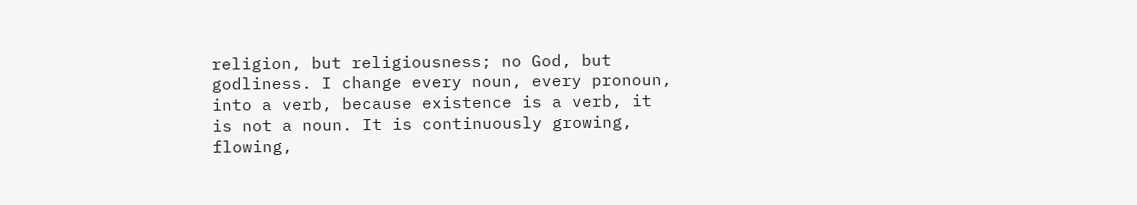religion, but religiousness; no God, but godliness. I change every noun, every pronoun, into a verb, because existence is a verb, it is not a noun. It is continuously growing, flowing,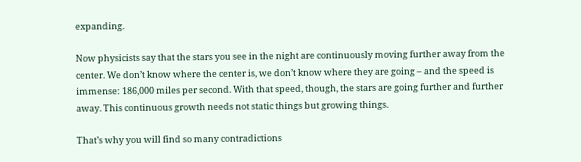expanding.

Now physicists say that the stars you see in the night are continuously moving further away from the center. We don’t know where the center is, we don’t know where they are going – and the speed is immense: 186,000 miles per second. With that speed, though, the stars are going further and further away. This continuous growth needs not static things but growing things.

That’s why you will find so many contradictions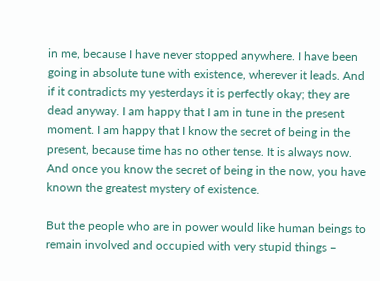in me, because I have never stopped anywhere. I have been going in absolute tune with existence, wherever it leads. And if it contradicts my yesterdays it is perfectly okay; they are dead anyway. I am happy that I am in tune in the present moment. I am happy that I know the secret of being in the present, because time has no other tense. It is always now. And once you know the secret of being in the now, you have known the greatest mystery of existence.

But the people who are in power would like human beings to remain involved and occupied with very stupid things –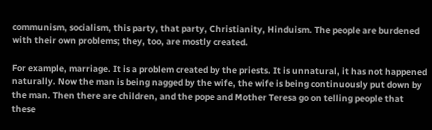communism, socialism, this party, that party, Christianity, Hinduism. The people are burdened with their own problems; they, too, are mostly created.

For example, marriage. It is a problem created by the priests. It is unnatural, it has not happened naturally. Now the man is being nagged by the wife, the wife is being continuously put down by the man. Then there are children, and the pope and Mother Teresa go on telling people that these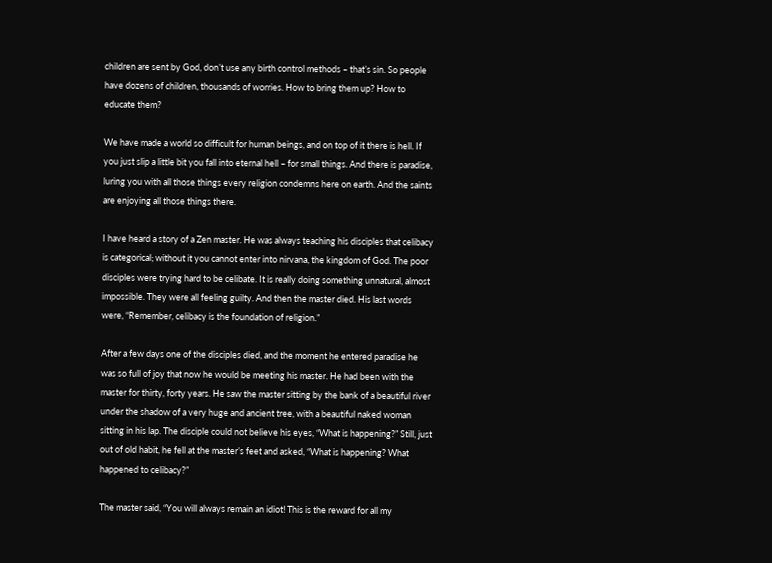children are sent by God, don’t use any birth control methods – that’s sin. So people have dozens of children, thousands of worries. How to bring them up? How to educate them?

We have made a world so difficult for human beings, and on top of it there is hell. If you just slip a little bit you fall into eternal hell – for small things. And there is paradise, luring you with all those things every religion condemns here on earth. And the saints are enjoying all those things there.

I have heard a story of a Zen master. He was always teaching his disciples that celibacy is categorical; without it you cannot enter into nirvana, the kingdom of God. The poor disciples were trying hard to be celibate. It is really doing something unnatural, almost impossible. They were all feeling guilty. And then the master died. His last words were, “Remember, celibacy is the foundation of religion.”

After a few days one of the disciples died, and the moment he entered paradise he was so full of joy that now he would be meeting his master. He had been with the master for thirty, forty years. He saw the master sitting by the bank of a beautiful river under the shadow of a very huge and ancient tree, with a beautiful naked woman sitting in his lap. The disciple could not believe his eyes, “What is happening?” Still, just out of old habit, he fell at the master’s feet and asked, “What is happening? What happened to celibacy?”

The master said, “You will always remain an idiot! This is the reward for all my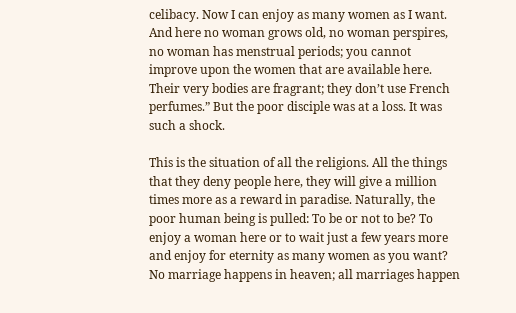celibacy. Now I can enjoy as many women as I want. And here no woman grows old, no woman perspires, no woman has menstrual periods; you cannot improve upon the women that are available here. Their very bodies are fragrant; they don’t use French perfumes.” But the poor disciple was at a loss. It was such a shock.

This is the situation of all the religions. All the things that they deny people here, they will give a million times more as a reward in paradise. Naturally, the poor human being is pulled: To be or not to be? To enjoy a woman here or to wait just a few years more and enjoy for eternity as many women as you want? No marriage happens in heaven; all marriages happen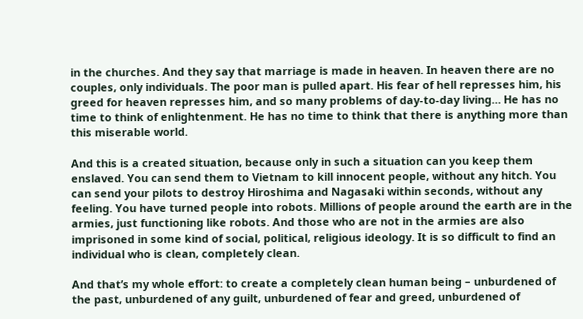in the churches. And they say that marriage is made in heaven. In heaven there are no couples, only individuals. The poor man is pulled apart. His fear of hell represses him, his greed for heaven represses him, and so many problems of day-to-day living… He has no time to think of enlightenment. He has no time to think that there is anything more than this miserable world.

And this is a created situation, because only in such a situation can you keep them enslaved. You can send them to Vietnam to kill innocent people, without any hitch. You can send your pilots to destroy Hiroshima and Nagasaki within seconds, without any feeling. You have turned people into robots. Millions of people around the earth are in the armies, just functioning like robots. And those who are not in the armies are also imprisoned in some kind of social, political, religious ideology. It is so difficult to find an individual who is clean, completely clean.

And that’s my whole effort: to create a completely clean human being – unburdened of the past, unburdened of any guilt, unburdened of fear and greed, unburdened of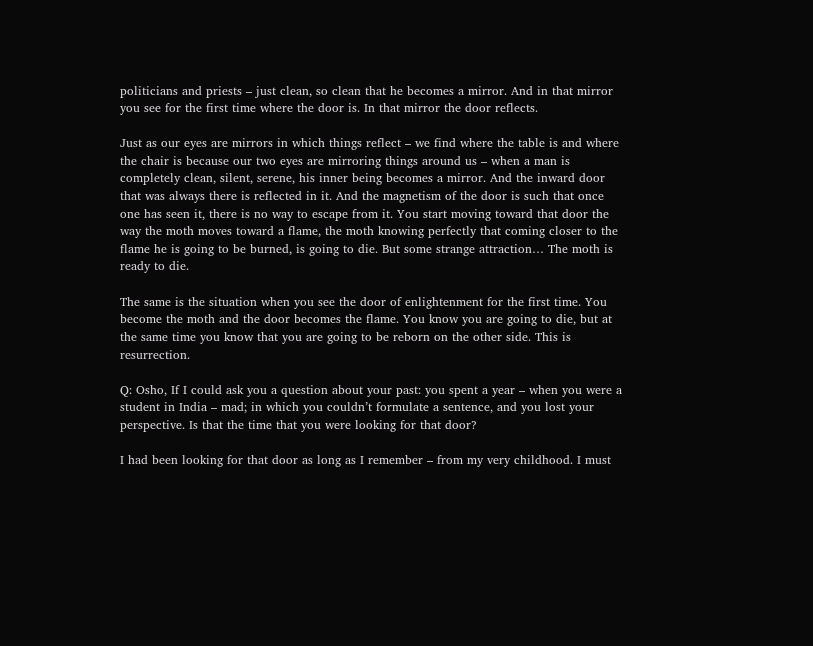politicians and priests – just clean, so clean that he becomes a mirror. And in that mirror you see for the first time where the door is. In that mirror the door reflects.

Just as our eyes are mirrors in which things reflect – we find where the table is and where the chair is because our two eyes are mirroring things around us – when a man is completely clean, silent, serene, his inner being becomes a mirror. And the inward door that was always there is reflected in it. And the magnetism of the door is such that once one has seen it, there is no way to escape from it. You start moving toward that door the way the moth moves toward a flame, the moth knowing perfectly that coming closer to the flame he is going to be burned, is going to die. But some strange attraction… The moth is ready to die.

The same is the situation when you see the door of enlightenment for the first time. You become the moth and the door becomes the flame. You know you are going to die, but at the same time you know that you are going to be reborn on the other side. This is resurrection.

Q: Osho, If I could ask you a question about your past: you spent a year – when you were a student in India – mad; in which you couldn’t formulate a sentence, and you lost your perspective. Is that the time that you were looking for that door?

I had been looking for that door as long as I remember – from my very childhood. I must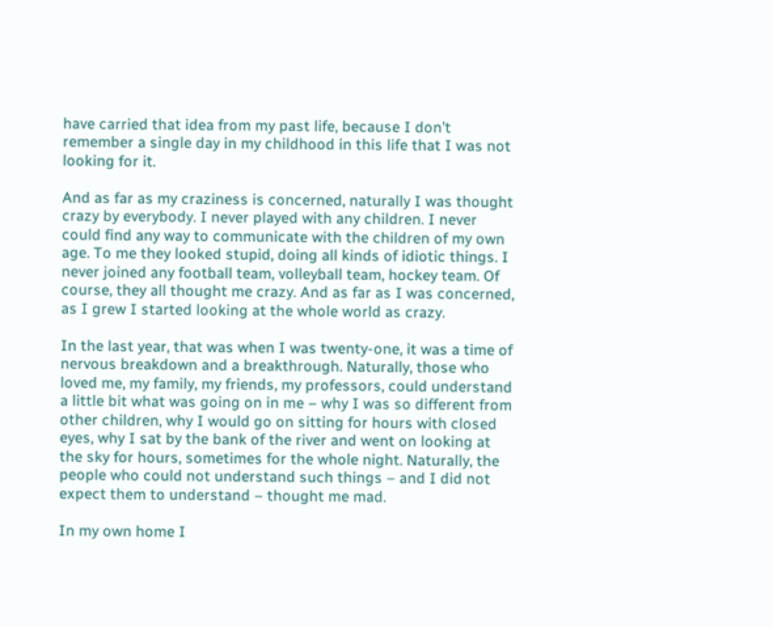have carried that idea from my past life, because I don’t remember a single day in my childhood in this life that I was not looking for it.

And as far as my craziness is concerned, naturally I was thought crazy by everybody. I never played with any children. I never could find any way to communicate with the children of my own age. To me they looked stupid, doing all kinds of idiotic things. I never joined any football team, volleyball team, hockey team. Of course, they all thought me crazy. And as far as I was concerned, as I grew I started looking at the whole world as crazy.

In the last year, that was when I was twenty-one, it was a time of nervous breakdown and a breakthrough. Naturally, those who loved me, my family, my friends, my professors, could understand a little bit what was going on in me – why I was so different from other children, why I would go on sitting for hours with closed eyes, why I sat by the bank of the river and went on looking at the sky for hours, sometimes for the whole night. Naturally, the people who could not understand such things – and I did not expect them to understand – thought me mad.

In my own home I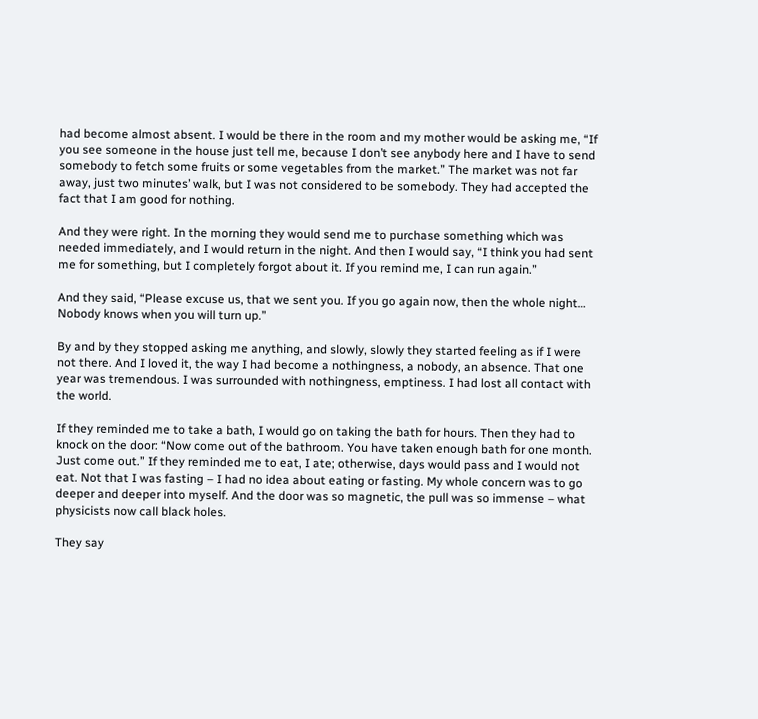had become almost absent. I would be there in the room and my mother would be asking me, “If you see someone in the house just tell me, because I don’t see anybody here and I have to send somebody to fetch some fruits or some vegetables from the market.” The market was not far away, just two minutes’ walk, but I was not considered to be somebody. They had accepted the fact that I am good for nothing.

And they were right. In the morning they would send me to purchase something which was needed immediately, and I would return in the night. And then I would say, “I think you had sent me for something, but I completely forgot about it. If you remind me, I can run again.”

And they said, “Please excuse us, that we sent you. If you go again now, then the whole night… Nobody knows when you will turn up.”

By and by they stopped asking me anything, and slowly, slowly they started feeling as if I were not there. And I loved it, the way I had become a nothingness, a nobody, an absence. That one year was tremendous. I was surrounded with nothingness, emptiness. I had lost all contact with the world.

If they reminded me to take a bath, I would go on taking the bath for hours. Then they had to knock on the door: “Now come out of the bathroom. You have taken enough bath for one month. Just come out.” If they reminded me to eat, I ate; otherwise, days would pass and I would not eat. Not that I was fasting – I had no idea about eating or fasting. My whole concern was to go deeper and deeper into myself. And the door was so magnetic, the pull was so immense – what physicists now call black holes.

They say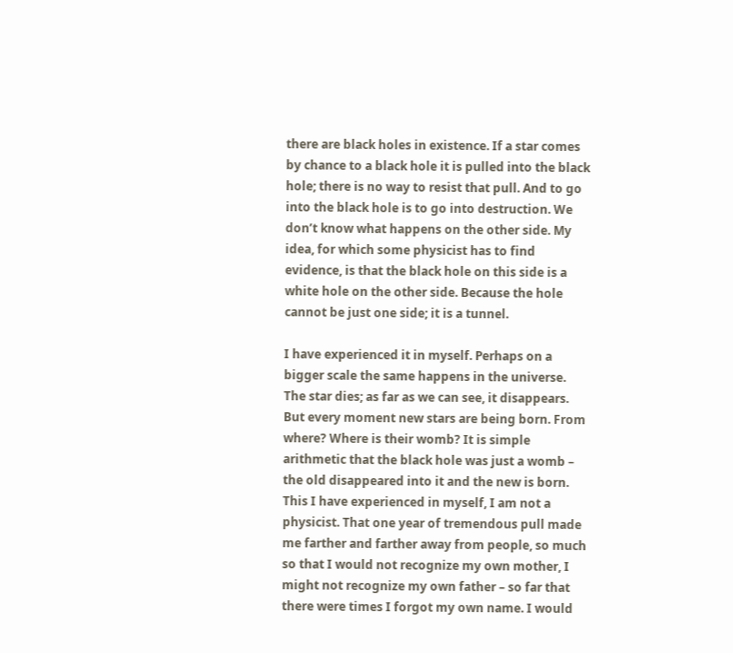there are black holes in existence. If a star comes by chance to a black hole it is pulled into the black hole; there is no way to resist that pull. And to go into the black hole is to go into destruction. We don’t know what happens on the other side. My idea, for which some physicist has to find evidence, is that the black hole on this side is a white hole on the other side. Because the hole cannot be just one side; it is a tunnel.

I have experienced it in myself. Perhaps on a bigger scale the same happens in the universe. The star dies; as far as we can see, it disappears. But every moment new stars are being born. From where? Where is their womb? It is simple arithmetic that the black hole was just a womb – the old disappeared into it and the new is born. This I have experienced in myself, I am not a physicist. That one year of tremendous pull made me farther and farther away from people, so much so that I would not recognize my own mother, I might not recognize my own father – so far that there were times I forgot my own name. I would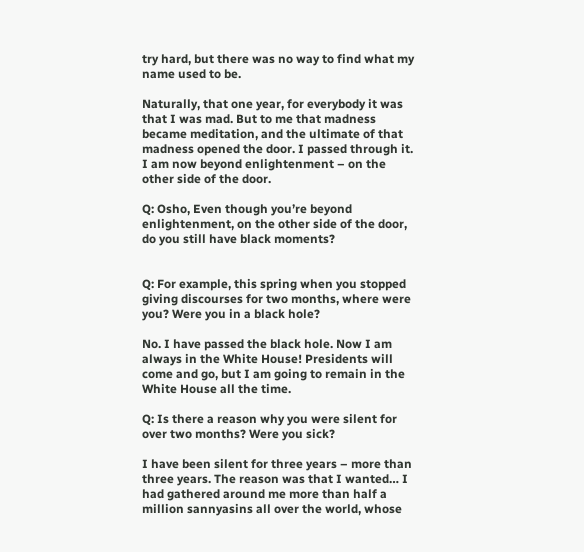try hard, but there was no way to find what my name used to be.

Naturally, that one year, for everybody it was that I was mad. But to me that madness became meditation, and the ultimate of that madness opened the door. I passed through it. I am now beyond enlightenment – on the other side of the door.

Q: Osho, Even though you’re beyond enlightenment, on the other side of the door, do you still have black moments?


Q: For example, this spring when you stopped giving discourses for two months, where were you? Were you in a black hole?

No. I have passed the black hole. Now I am always in the White House! Presidents will come and go, but I am going to remain in the White House all the time.

Q: Is there a reason why you were silent for over two months? Were you sick?

I have been silent for three years – more than three years. The reason was that I wanted… I had gathered around me more than half a million sannyasins all over the world, whose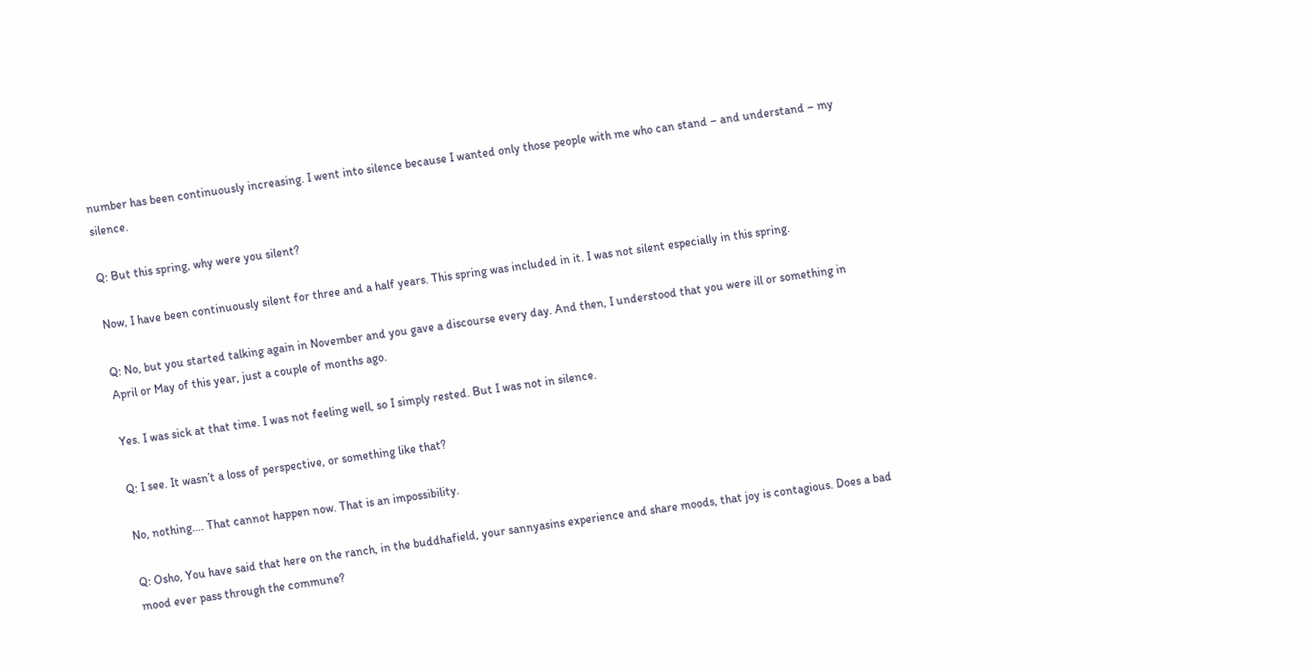number has been continuously increasing. I went into silence because I wanted only those people with me who can stand – and understand – my silence.

Q: But this spring, why were you silent?

Now, I have been continuously silent for three and a half years. This spring was included in it. I was not silent especially in this spring.

Q: No, but you started talking again in November and you gave a discourse every day. And then, I understood that you were ill or something in April or May of this year, just a couple of months ago.

Yes. I was sick at that time. I was not feeling well, so I simply rested. But I was not in silence.

Q: I see. It wasn’t a loss of perspective, or something like that?

No, nothing…. That cannot happen now. That is an impossibility.

Q: Osho, You have said that here on the ranch, in the buddhafield, your sannyasins experience and share moods, that joy is contagious. Does a bad mood ever pass through the commune?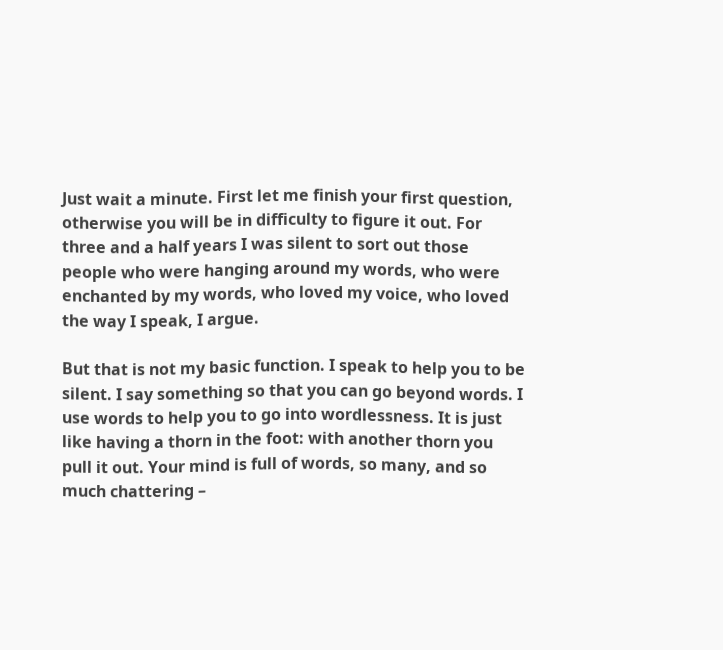Just wait a minute. First let me finish your first question, otherwise you will be in difficulty to figure it out. For three and a half years I was silent to sort out those people who were hanging around my words, who were enchanted by my words, who loved my voice, who loved the way I speak, I argue.

But that is not my basic function. I speak to help you to be silent. I say something so that you can go beyond words. I use words to help you to go into wordlessness. It is just like having a thorn in the foot: with another thorn you pull it out. Your mind is full of words, so many, and so much chattering –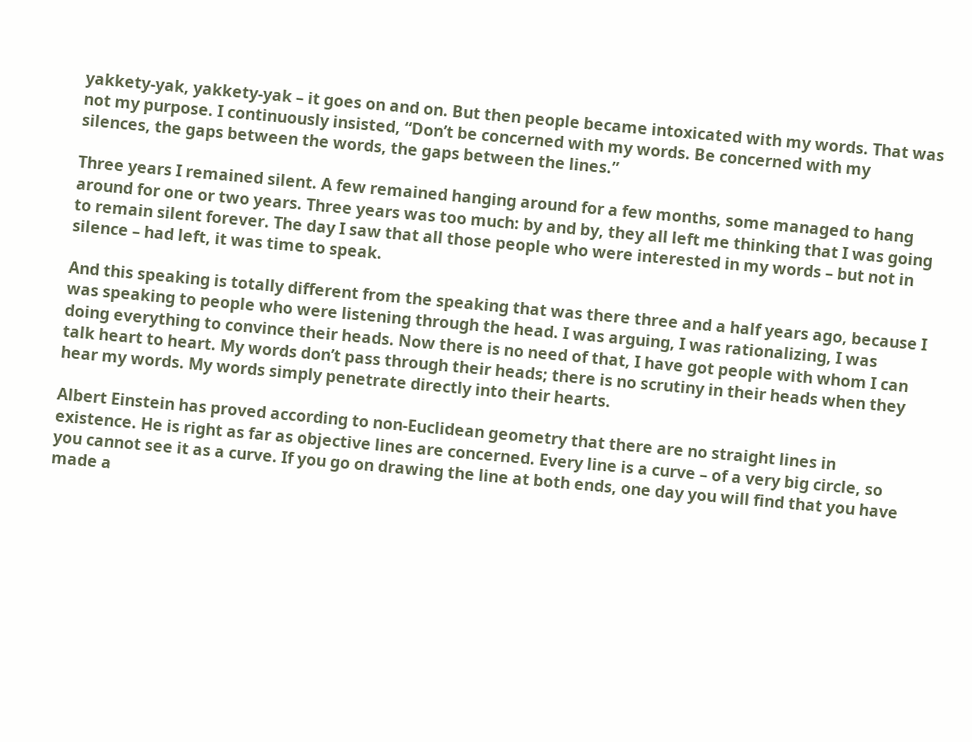yakkety-yak, yakkety-yak – it goes on and on. But then people became intoxicated with my words. That was not my purpose. I continuously insisted, “Don’t be concerned with my words. Be concerned with my silences, the gaps between the words, the gaps between the lines.”

Three years I remained silent. A few remained hanging around for a few months, some managed to hang around for one or two years. Three years was too much: by and by, they all left me thinking that I was going to remain silent forever. The day I saw that all those people who were interested in my words – but not in silence – had left, it was time to speak.

And this speaking is totally different from the speaking that was there three and a half years ago, because I was speaking to people who were listening through the head. I was arguing, I was rationalizing, I was doing everything to convince their heads. Now there is no need of that, I have got people with whom I can talk heart to heart. My words don’t pass through their heads; there is no scrutiny in their heads when they hear my words. My words simply penetrate directly into their hearts.

Albert Einstein has proved according to non-Euclidean geometry that there are no straight lines in existence. He is right as far as objective lines are concerned. Every line is a curve – of a very big circle, so you cannot see it as a curve. If you go on drawing the line at both ends, one day you will find that you have made a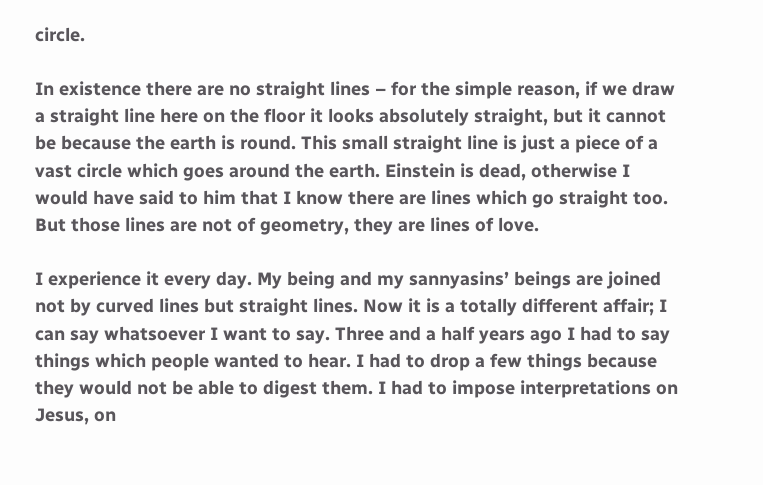circle.

In existence there are no straight lines – for the simple reason, if we draw a straight line here on the floor it looks absolutely straight, but it cannot be because the earth is round. This small straight line is just a piece of a vast circle which goes around the earth. Einstein is dead, otherwise I would have said to him that I know there are lines which go straight too. But those lines are not of geometry, they are lines of love.

I experience it every day. My being and my sannyasins’ beings are joined not by curved lines but straight lines. Now it is a totally different affair; I can say whatsoever I want to say. Three and a half years ago I had to say things which people wanted to hear. I had to drop a few things because they would not be able to digest them. I had to impose interpretations on Jesus, on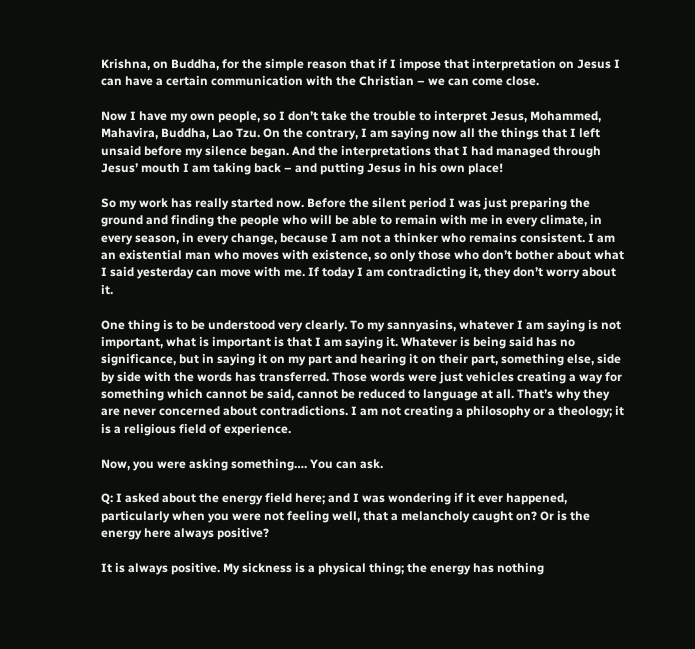Krishna, on Buddha, for the simple reason that if I impose that interpretation on Jesus I can have a certain communication with the Christian – we can come close.

Now I have my own people, so I don’t take the trouble to interpret Jesus, Mohammed, Mahavira, Buddha, Lao Tzu. On the contrary, I am saying now all the things that I left unsaid before my silence began. And the interpretations that I had managed through Jesus’ mouth I am taking back – and putting Jesus in his own place!

So my work has really started now. Before the silent period I was just preparing the ground and finding the people who will be able to remain with me in every climate, in every season, in every change, because I am not a thinker who remains consistent. I am an existential man who moves with existence, so only those who don’t bother about what I said yesterday can move with me. If today I am contradicting it, they don’t worry about it.

One thing is to be understood very clearly. To my sannyasins, whatever I am saying is not important, what is important is that I am saying it. Whatever is being said has no significance, but in saying it on my part and hearing it on their part, something else, side by side with the words has transferred. Those words were just vehicles creating a way for something which cannot be said, cannot be reduced to language at all. That’s why they are never concerned about contradictions. I am not creating a philosophy or a theology; it is a religious field of experience.

Now, you were asking something…. You can ask.

Q: I asked about the energy field here; and I was wondering if it ever happened, particularly when you were not feeling well, that a melancholy caught on? Or is the energy here always positive?

It is always positive. My sickness is a physical thing; the energy has nothing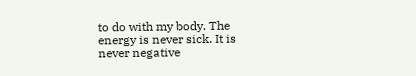to do with my body. The energy is never sick. It is never negative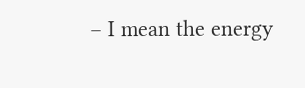– I mean the energy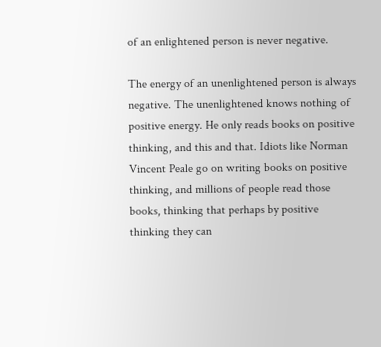of an enlightened person is never negative.

The energy of an unenlightened person is always negative. The unenlightened knows nothing of positive energy. He only reads books on positive thinking, and this and that. Idiots like Norman Vincent Peale go on writing books on positive thinking, and millions of people read those books, thinking that perhaps by positive thinking they can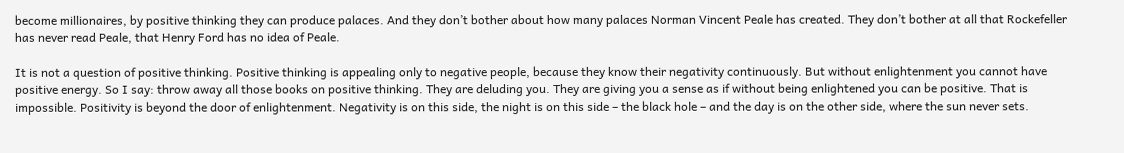become millionaires, by positive thinking they can produce palaces. And they don’t bother about how many palaces Norman Vincent Peale has created. They don’t bother at all that Rockefeller has never read Peale, that Henry Ford has no idea of Peale.

It is not a question of positive thinking. Positive thinking is appealing only to negative people, because they know their negativity continuously. But without enlightenment you cannot have positive energy. So I say: throw away all those books on positive thinking. They are deluding you. They are giving you a sense as if without being enlightened you can be positive. That is impossible. Positivity is beyond the door of enlightenment. Negativity is on this side, the night is on this side – the black hole – and the day is on the other side, where the sun never sets.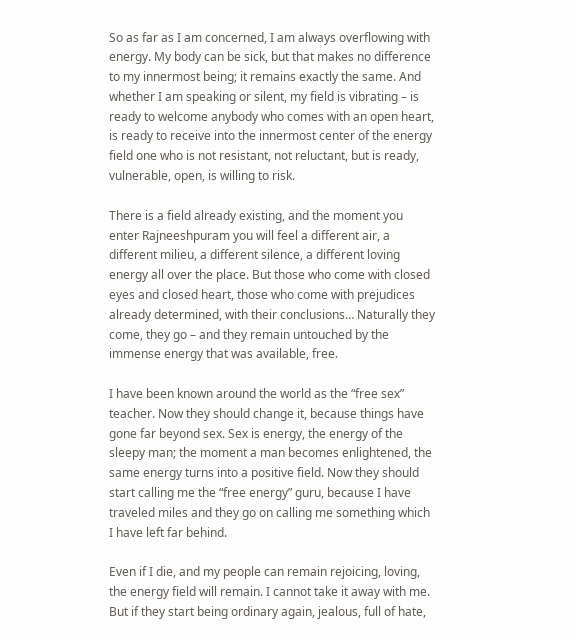So as far as I am concerned, I am always overflowing with energy. My body can be sick, but that makes no difference to my innermost being; it remains exactly the same. And whether I am speaking or silent, my field is vibrating – is ready to welcome anybody who comes with an open heart, is ready to receive into the innermost center of the energy field one who is not resistant, not reluctant, but is ready, vulnerable, open, is willing to risk.

There is a field already existing, and the moment you enter Rajneeshpuram you will feel a different air, a different milieu, a different silence, a different loving energy all over the place. But those who come with closed eyes and closed heart, those who come with prejudices already determined, with their conclusions… Naturally they come, they go – and they remain untouched by the immense energy that was available, free.

I have been known around the world as the “free sex” teacher. Now they should change it, because things have gone far beyond sex. Sex is energy, the energy of the sleepy man; the moment a man becomes enlightened, the same energy turns into a positive field. Now they should start calling me the “free energy” guru, because I have traveled miles and they go on calling me something which I have left far behind.

Even if I die, and my people can remain rejoicing, loving, the energy field will remain. I cannot take it away with me. But if they start being ordinary again, jealous, full of hate,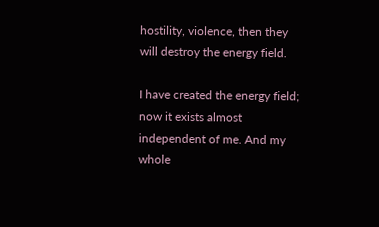hostility, violence, then they will destroy the energy field.

I have created the energy field; now it exists almost independent of me. And my whole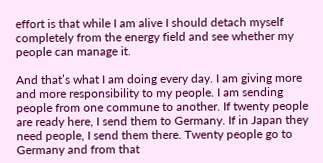effort is that while I am alive I should detach myself completely from the energy field and see whether my people can manage it.

And that’s what I am doing every day. I am giving more and more responsibility to my people. I am sending people from one commune to another. If twenty people are ready here, I send them to Germany. If in Japan they need people, I send them there. Twenty people go to Germany and from that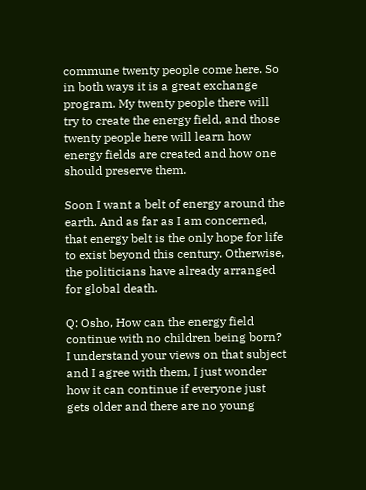commune twenty people come here. So in both ways it is a great exchange program. My twenty people there will try to create the energy field, and those twenty people here will learn how energy fields are created and how one should preserve them.

Soon I want a belt of energy around the earth. And as far as I am concerned, that energy belt is the only hope for life to exist beyond this century. Otherwise, the politicians have already arranged for global death.

Q: Osho, How can the energy field continue with no children being born? I understand your views on that subject and I agree with them, I just wonder how it can continue if everyone just gets older and there are no young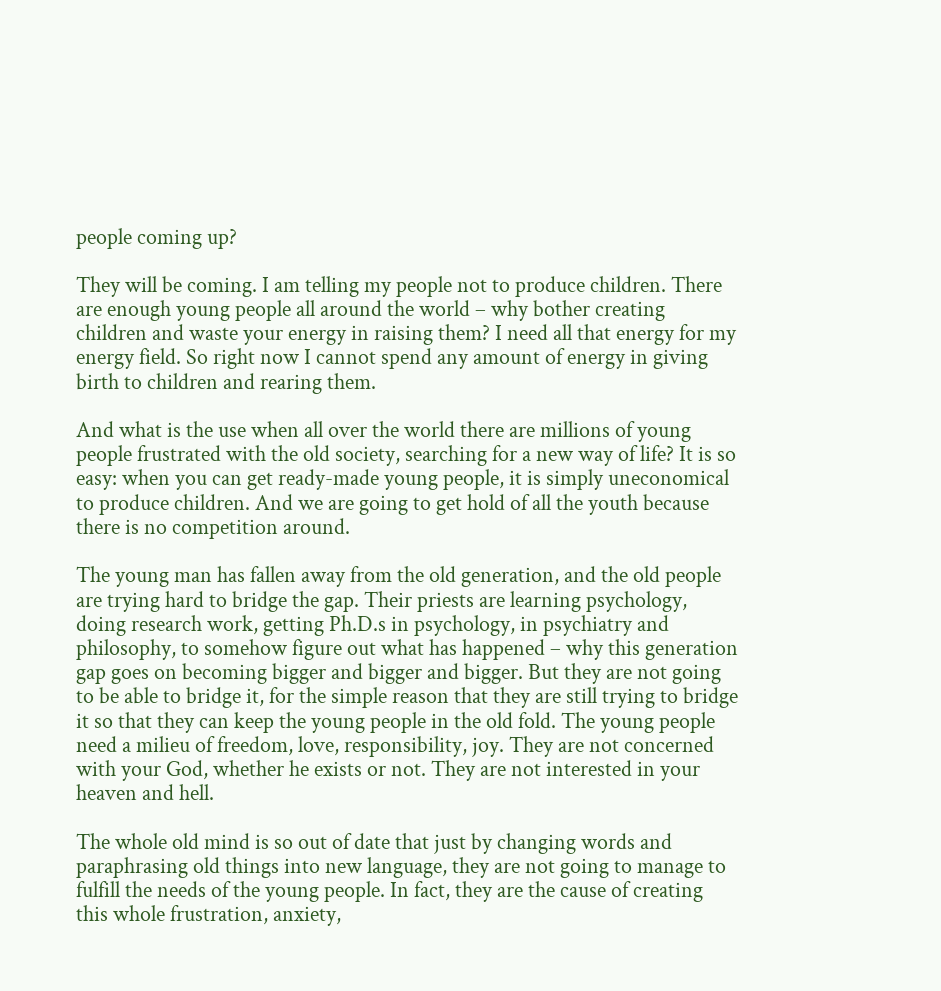people coming up?

They will be coming. I am telling my people not to produce children. There are enough young people all around the world – why bother creating children and waste your energy in raising them? I need all that energy for my energy field. So right now I cannot spend any amount of energy in giving birth to children and rearing them.

And what is the use when all over the world there are millions of young people frustrated with the old society, searching for a new way of life? It is so easy: when you can get ready-made young people, it is simply uneconomical to produce children. And we are going to get hold of all the youth because there is no competition around.

The young man has fallen away from the old generation, and the old people are trying hard to bridge the gap. Their priests are learning psychology, doing research work, getting Ph.D.s in psychology, in psychiatry and philosophy, to somehow figure out what has happened – why this generation gap goes on becoming bigger and bigger and bigger. But they are not going to be able to bridge it, for the simple reason that they are still trying to bridge it so that they can keep the young people in the old fold. The young people need a milieu of freedom, love, responsibility, joy. They are not concerned with your God, whether he exists or not. They are not interested in your heaven and hell.

The whole old mind is so out of date that just by changing words and paraphrasing old things into new language, they are not going to manage to fulfill the needs of the young people. In fact, they are the cause of creating this whole frustration, anxiety,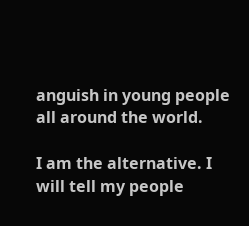anguish in young people all around the world.

I am the alternative. I will tell my people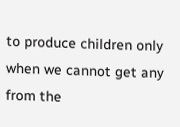to produce children only when we cannot get any from the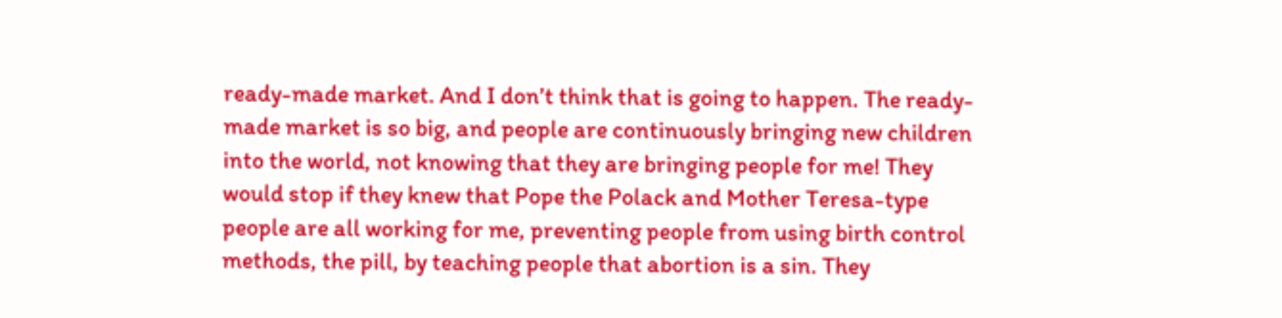ready-made market. And I don’t think that is going to happen. The ready-made market is so big, and people are continuously bringing new children into the world, not knowing that they are bringing people for me! They would stop if they knew that Pope the Polack and Mother Teresa-type people are all working for me, preventing people from using birth control methods, the pill, by teaching people that abortion is a sin. They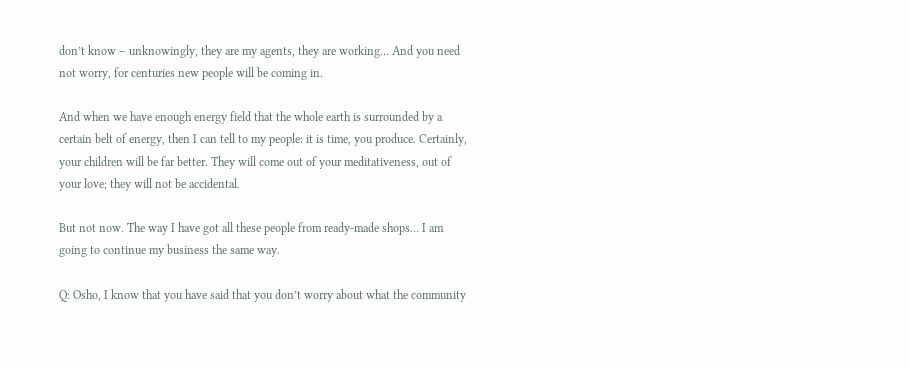don’t know – unknowingly, they are my agents, they are working… And you need not worry, for centuries new people will be coming in.

And when we have enough energy field that the whole earth is surrounded by a certain belt of energy, then I can tell to my people: it is time, you produce. Certainly, your children will be far better. They will come out of your meditativeness, out of your love; they will not be accidental.

But not now. The way I have got all these people from ready-made shops… I am going to continue my business the same way.

Q: Osho, I know that you have said that you don’t worry about what the community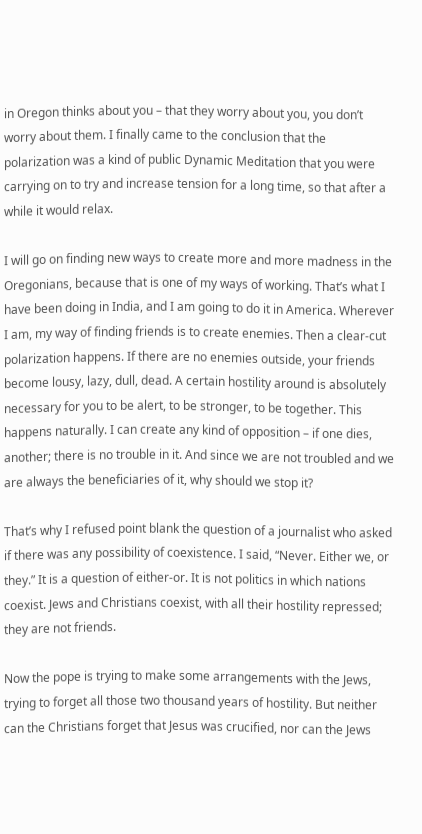in Oregon thinks about you – that they worry about you, you don’t worry about them. I finally came to the conclusion that the polarization was a kind of public Dynamic Meditation that you were carrying on to try and increase tension for a long time, so that after a while it would relax.

I will go on finding new ways to create more and more madness in the Oregonians, because that is one of my ways of working. That’s what I have been doing in India, and I am going to do it in America. Wherever I am, my way of finding friends is to create enemies. Then a clear-cut polarization happens. If there are no enemies outside, your friends become lousy, lazy, dull, dead. A certain hostility around is absolutely necessary for you to be alert, to be stronger, to be together. This happens naturally. I can create any kind of opposition – if one dies, another; there is no trouble in it. And since we are not troubled and we are always the beneficiaries of it, why should we stop it?

That’s why I refused point blank the question of a journalist who asked if there was any possibility of coexistence. I said, “Never. Either we, or they.” It is a question of either-or. It is not politics in which nations coexist. Jews and Christians coexist, with all their hostility repressed; they are not friends.

Now the pope is trying to make some arrangements with the Jews, trying to forget all those two thousand years of hostility. But neither can the Christians forget that Jesus was crucified, nor can the Jews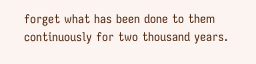forget what has been done to them continuously for two thousand years.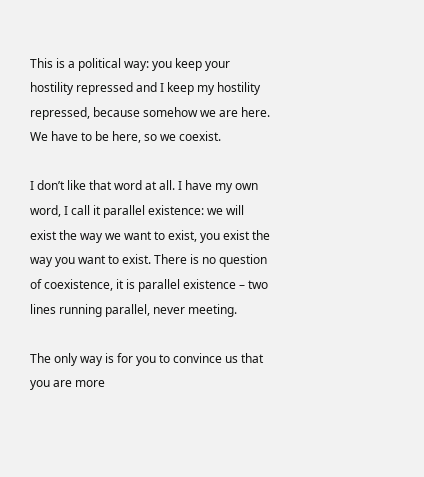This is a political way: you keep your hostility repressed and I keep my hostility repressed, because somehow we are here. We have to be here, so we coexist.

I don’t like that word at all. I have my own word, I call it parallel existence: we will exist the way we want to exist, you exist the way you want to exist. There is no question of coexistence, it is parallel existence – two lines running parallel, never meeting.

The only way is for you to convince us that you are more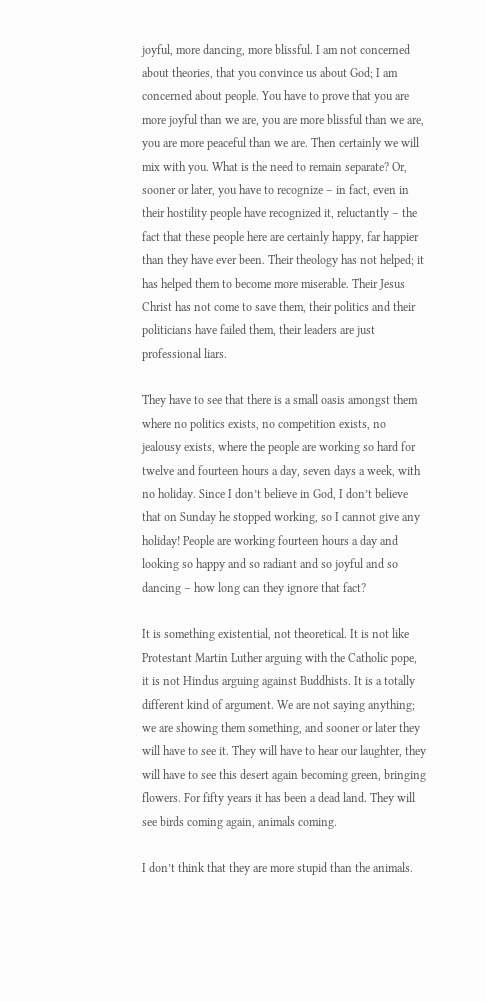joyful, more dancing, more blissful. I am not concerned about theories, that you convince us about God; I am concerned about people. You have to prove that you are more joyful than we are, you are more blissful than we are, you are more peaceful than we are. Then certainly we will mix with you. What is the need to remain separate? Or, sooner or later, you have to recognize – in fact, even in their hostility people have recognized it, reluctantly – the fact that these people here are certainly happy, far happier than they have ever been. Their theology has not helped; it has helped them to become more miserable. Their Jesus Christ has not come to save them, their politics and their politicians have failed them, their leaders are just professional liars.

They have to see that there is a small oasis amongst them where no politics exists, no competition exists, no jealousy exists, where the people are working so hard for twelve and fourteen hours a day, seven days a week, with no holiday. Since I don’t believe in God, I don’t believe that on Sunday he stopped working, so I cannot give any holiday! People are working fourteen hours a day and looking so happy and so radiant and so joyful and so dancing – how long can they ignore that fact?

It is something existential, not theoretical. It is not like Protestant Martin Luther arguing with the Catholic pope, it is not Hindus arguing against Buddhists. It is a totally different kind of argument. We are not saying anything; we are showing them something, and sooner or later they will have to see it. They will have to hear our laughter, they will have to see this desert again becoming green, bringing flowers. For fifty years it has been a dead land. They will see birds coming again, animals coming.

I don’t think that they are more stupid than the animals.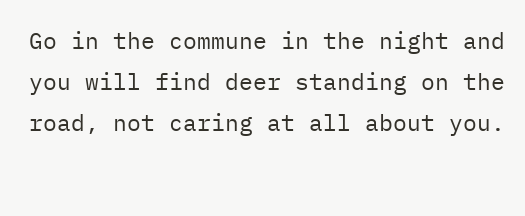Go in the commune in the night and you will find deer standing on the road, not caring at all about you.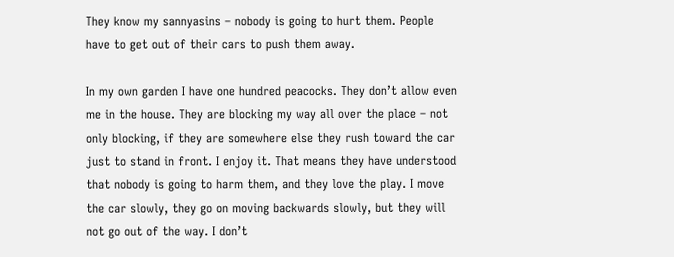They know my sannyasins – nobody is going to hurt them. People have to get out of their cars to push them away.

In my own garden I have one hundred peacocks. They don’t allow even me in the house. They are blocking my way all over the place – not only blocking, if they are somewhere else they rush toward the car just to stand in front. I enjoy it. That means they have understood that nobody is going to harm them, and they love the play. I move the car slowly, they go on moving backwards slowly, but they will not go out of the way. I don’t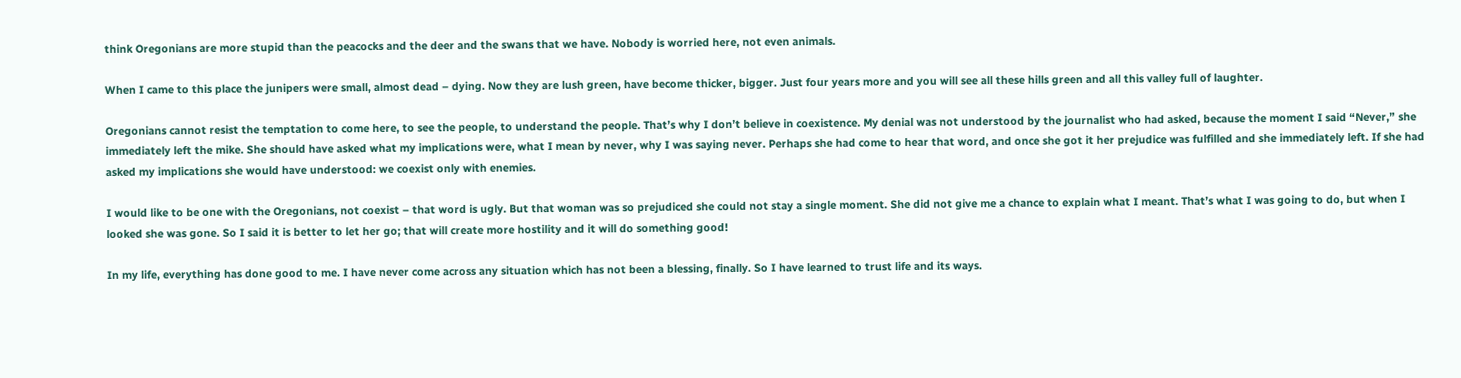think Oregonians are more stupid than the peacocks and the deer and the swans that we have. Nobody is worried here, not even animals.

When I came to this place the junipers were small, almost dead – dying. Now they are lush green, have become thicker, bigger. Just four years more and you will see all these hills green and all this valley full of laughter.

Oregonians cannot resist the temptation to come here, to see the people, to understand the people. That’s why I don’t believe in coexistence. My denial was not understood by the journalist who had asked, because the moment I said “Never,” she immediately left the mike. She should have asked what my implications were, what I mean by never, why I was saying never. Perhaps she had come to hear that word, and once she got it her prejudice was fulfilled and she immediately left. If she had asked my implications she would have understood: we coexist only with enemies.

I would like to be one with the Oregonians, not coexist – that word is ugly. But that woman was so prejudiced she could not stay a single moment. She did not give me a chance to explain what I meant. That’s what I was going to do, but when I looked she was gone. So I said it is better to let her go; that will create more hostility and it will do something good!

In my life, everything has done good to me. I have never come across any situation which has not been a blessing, finally. So I have learned to trust life and its ways.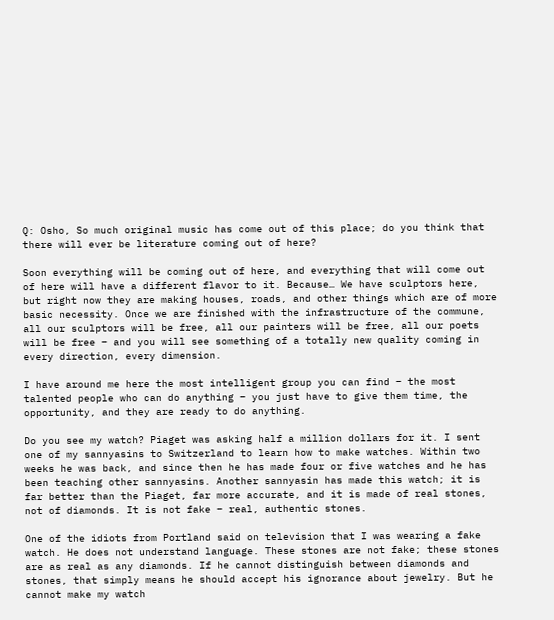Q: Osho, So much original music has come out of this place; do you think that there will ever be literature coming out of here?

Soon everything will be coming out of here, and everything that will come out of here will have a different flavor to it. Because… We have sculptors here, but right now they are making houses, roads, and other things which are of more basic necessity. Once we are finished with the infrastructure of the commune, all our sculptors will be free, all our painters will be free, all our poets will be free – and you will see something of a totally new quality coming in every direction, every dimension.

I have around me here the most intelligent group you can find – the most talented people who can do anything – you just have to give them time, the opportunity, and they are ready to do anything.

Do you see my watch? Piaget was asking half a million dollars for it. I sent one of my sannyasins to Switzerland to learn how to make watches. Within two weeks he was back, and since then he has made four or five watches and he has been teaching other sannyasins. Another sannyasin has made this watch; it is far better than the Piaget, far more accurate, and it is made of real stones, not of diamonds. It is not fake – real, authentic stones.

One of the idiots from Portland said on television that I was wearing a fake watch. He does not understand language. These stones are not fake; these stones are as real as any diamonds. If he cannot distinguish between diamonds and stones, that simply means he should accept his ignorance about jewelry. But he cannot make my watch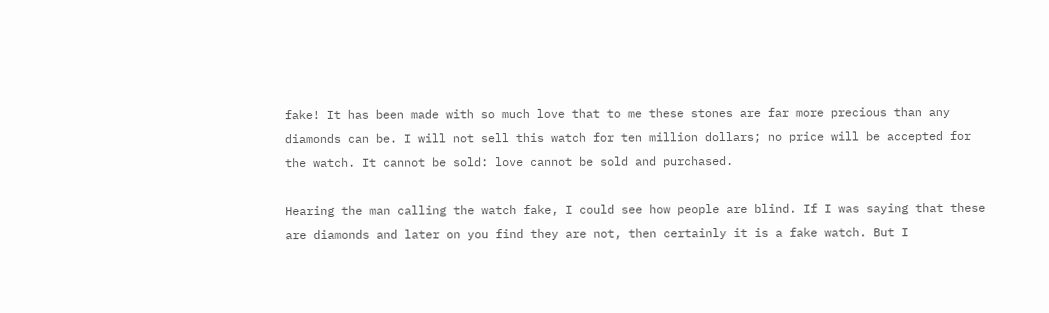fake! It has been made with so much love that to me these stones are far more precious than any diamonds can be. I will not sell this watch for ten million dollars; no price will be accepted for the watch. It cannot be sold: love cannot be sold and purchased.

Hearing the man calling the watch fake, I could see how people are blind. If I was saying that these are diamonds and later on you find they are not, then certainly it is a fake watch. But I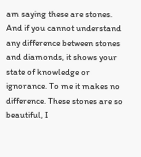am saying these are stones. And if you cannot understand any difference between stones and diamonds, it shows your state of knowledge or ignorance. To me it makes no difference. These stones are so beautiful, I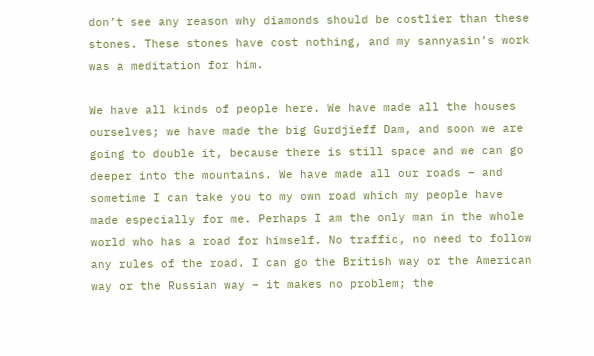don’t see any reason why diamonds should be costlier than these stones. These stones have cost nothing, and my sannyasin’s work was a meditation for him.

We have all kinds of people here. We have made all the houses ourselves; we have made the big Gurdjieff Dam, and soon we are going to double it, because there is still space and we can go deeper into the mountains. We have made all our roads – and sometime I can take you to my own road which my people have made especially for me. Perhaps I am the only man in the whole world who has a road for himself. No traffic, no need to follow any rules of the road. I can go the British way or the American way or the Russian way – it makes no problem; the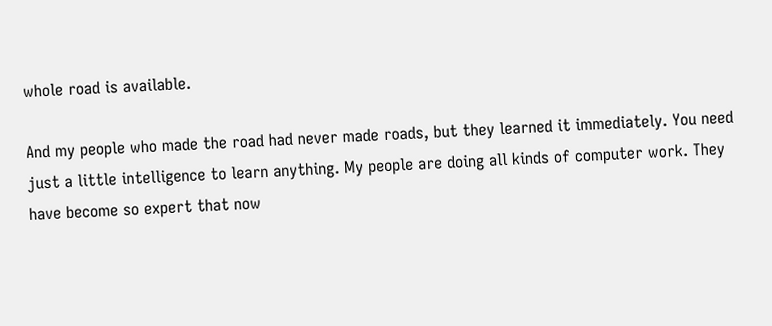whole road is available.

And my people who made the road had never made roads, but they learned it immediately. You need just a little intelligence to learn anything. My people are doing all kinds of computer work. They have become so expert that now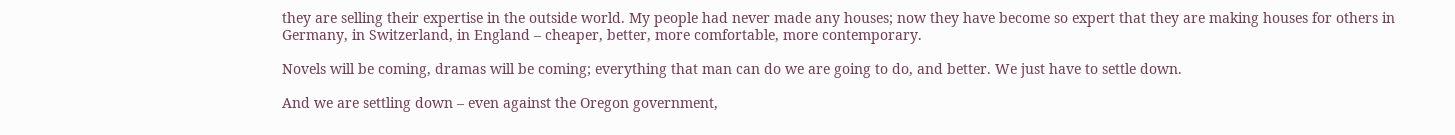they are selling their expertise in the outside world. My people had never made any houses; now they have become so expert that they are making houses for others in Germany, in Switzerland, in England – cheaper, better, more comfortable, more contemporary.

Novels will be coming, dramas will be coming; everything that man can do we are going to do, and better. We just have to settle down.

And we are settling down – even against the Oregon government,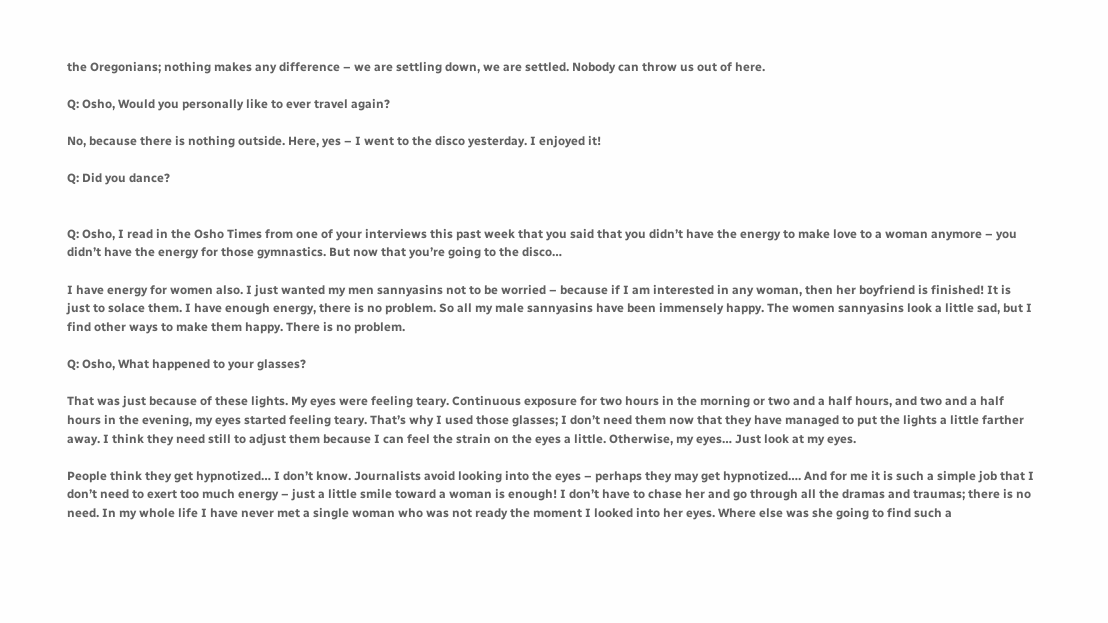the Oregonians; nothing makes any difference – we are settling down, we are settled. Nobody can throw us out of here.

Q: Osho, Would you personally like to ever travel again?

No, because there is nothing outside. Here, yes – I went to the disco yesterday. I enjoyed it!

Q: Did you dance?


Q: Osho, I read in the Osho Times from one of your interviews this past week that you said that you didn’t have the energy to make love to a woman anymore – you didn’t have the energy for those gymnastics. But now that you’re going to the disco…

I have energy for women also. I just wanted my men sannyasins not to be worried – because if I am interested in any woman, then her boyfriend is finished! It is just to solace them. I have enough energy, there is no problem. So all my male sannyasins have been immensely happy. The women sannyasins look a little sad, but I find other ways to make them happy. There is no problem.

Q: Osho, What happened to your glasses?

That was just because of these lights. My eyes were feeling teary. Continuous exposure for two hours in the morning or two and a half hours, and two and a half hours in the evening, my eyes started feeling teary. That’s why I used those glasses; I don’t need them now that they have managed to put the lights a little farther away. I think they need still to adjust them because I can feel the strain on the eyes a little. Otherwise, my eyes… Just look at my eyes.

People think they get hypnotized… I don’t know. Journalists avoid looking into the eyes – perhaps they may get hypnotized…. And for me it is such a simple job that I don’t need to exert too much energy – just a little smile toward a woman is enough! I don’t have to chase her and go through all the dramas and traumas; there is no need. In my whole life I have never met a single woman who was not ready the moment I looked into her eyes. Where else was she going to find such a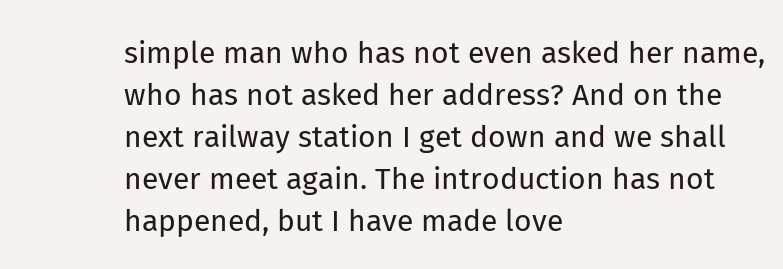simple man who has not even asked her name, who has not asked her address? And on the next railway station I get down and we shall never meet again. The introduction has not happened, but I have made love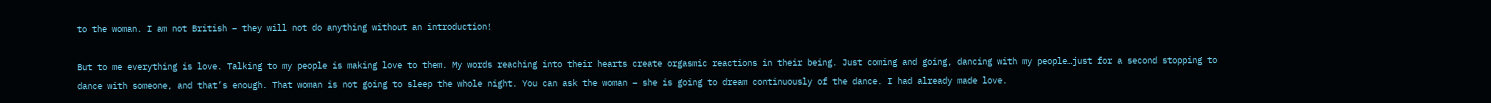to the woman. I am not British – they will not do anything without an introduction!

But to me everything is love. Talking to my people is making love to them. My words reaching into their hearts create orgasmic reactions in their being. Just coming and going, dancing with my people…just for a second stopping to dance with someone, and that’s enough. That woman is not going to sleep the whole night. You can ask the woman – she is going to dream continuously of the dance. I had already made love.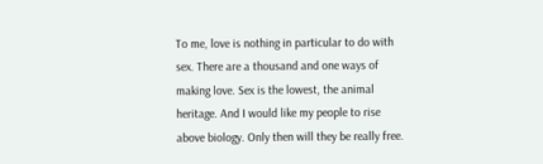To me, love is nothing in particular to do with sex. There are a thousand and one ways of making love. Sex is the lowest, the animal heritage. And I would like my people to rise above biology. Only then will they be really free.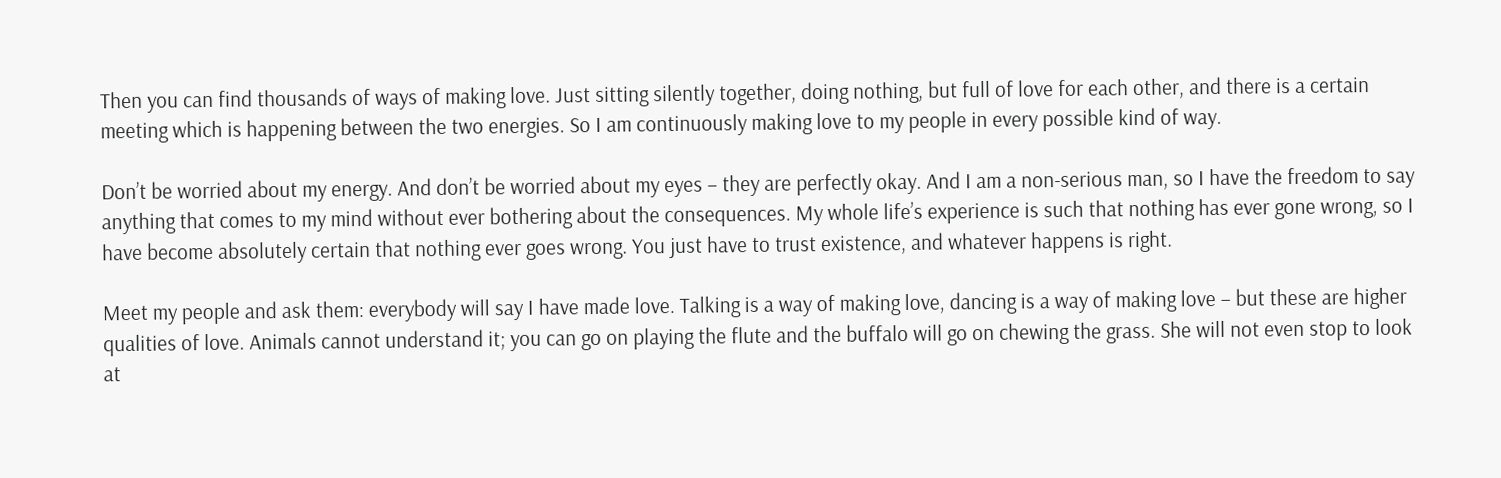Then you can find thousands of ways of making love. Just sitting silently together, doing nothing, but full of love for each other, and there is a certain meeting which is happening between the two energies. So I am continuously making love to my people in every possible kind of way.

Don’t be worried about my energy. And don’t be worried about my eyes – they are perfectly okay. And I am a non-serious man, so I have the freedom to say anything that comes to my mind without ever bothering about the consequences. My whole life’s experience is such that nothing has ever gone wrong, so I have become absolutely certain that nothing ever goes wrong. You just have to trust existence, and whatever happens is right.

Meet my people and ask them: everybody will say I have made love. Talking is a way of making love, dancing is a way of making love – but these are higher qualities of love. Animals cannot understand it; you can go on playing the flute and the buffalo will go on chewing the grass. She will not even stop to look at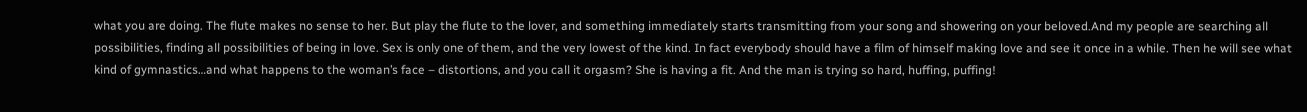what you are doing. The flute makes no sense to her. But play the flute to the lover, and something immediately starts transmitting from your song and showering on your beloved.And my people are searching all possibilities, finding all possibilities of being in love. Sex is only one of them, and the very lowest of the kind. In fact everybody should have a film of himself making love and see it once in a while. Then he will see what kind of gymnastics…and what happens to the woman’s face – distortions, and you call it orgasm? She is having a fit. And the man is trying so hard, huffing, puffing!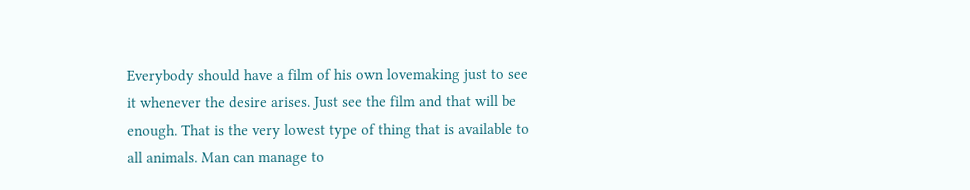Everybody should have a film of his own lovemaking just to see it whenever the desire arises. Just see the film and that will be enough. That is the very lowest type of thing that is available to all animals. Man can manage to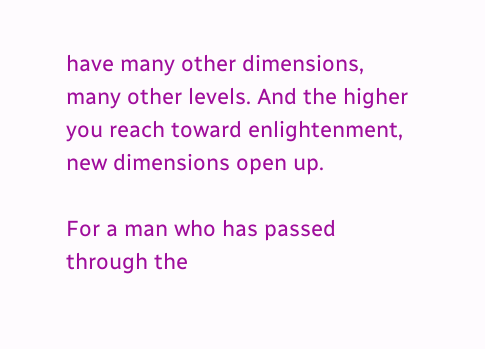have many other dimensions, many other levels. And the higher you reach toward enlightenment, new dimensions open up.

For a man who has passed through the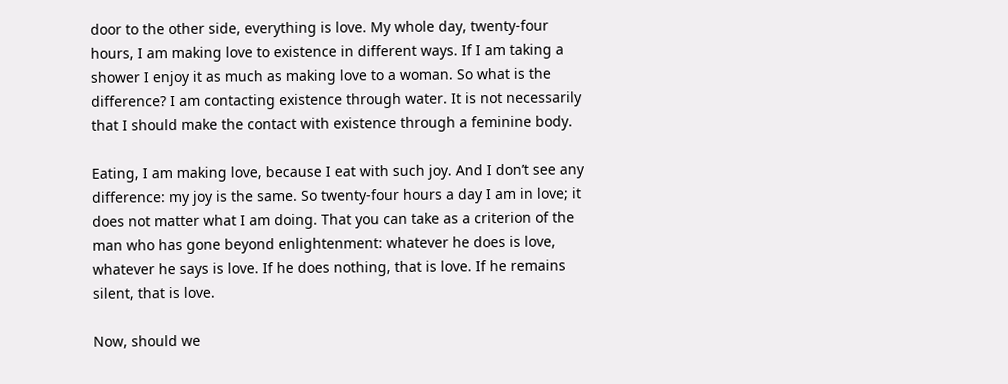door to the other side, everything is love. My whole day, twenty-four hours, I am making love to existence in different ways. If I am taking a shower I enjoy it as much as making love to a woman. So what is the difference? I am contacting existence through water. It is not necessarily that I should make the contact with existence through a feminine body.

Eating, I am making love, because I eat with such joy. And I don’t see any difference: my joy is the same. So twenty-four hours a day I am in love; it does not matter what I am doing. That you can take as a criterion of the man who has gone beyond enlightenment: whatever he does is love, whatever he says is love. If he does nothing, that is love. If he remains silent, that is love.

Now, should we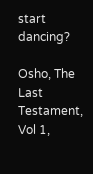start dancing?

Osho, The Last Testament, Vol 1,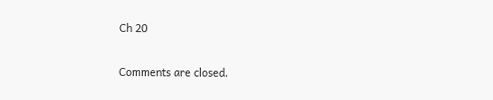Ch 20

Comments are closed.